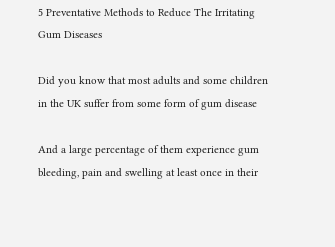5 Preventative Methods to Reduce The Irritating Gum Diseases

Did you know that most adults and some children in the UK suffer from some form of gum disease

And a large percentage of them experience gum bleeding, pain and swelling at least once in their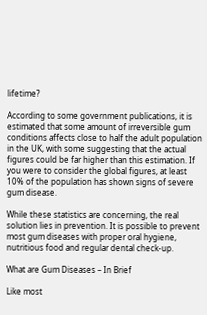lifetime?

According to some government publications, it is estimated that some amount of irreversible gum conditions affects close to half the adult population in the UK, with some suggesting that the actual figures could be far higher than this estimation. If you were to consider the global figures, at least 10% of the population has shown signs of severe gum disease.

While these statistics are concerning, the real solution lies in prevention. It is possible to prevent most gum diseases with proper oral hygiene, nutritious food and regular dental check-up.

What are Gum Diseases – In Brief

Like most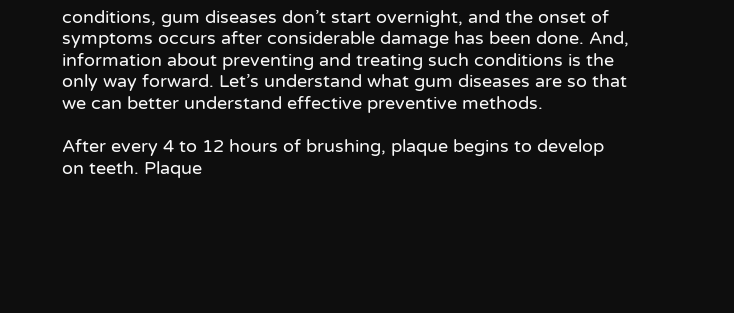conditions, gum diseases don’t start overnight, and the onset of symptoms occurs after considerable damage has been done. And, information about preventing and treating such conditions is the only way forward. Let’s understand what gum diseases are so that we can better understand effective preventive methods.

After every 4 to 12 hours of brushing, plaque begins to develop on teeth. Plaque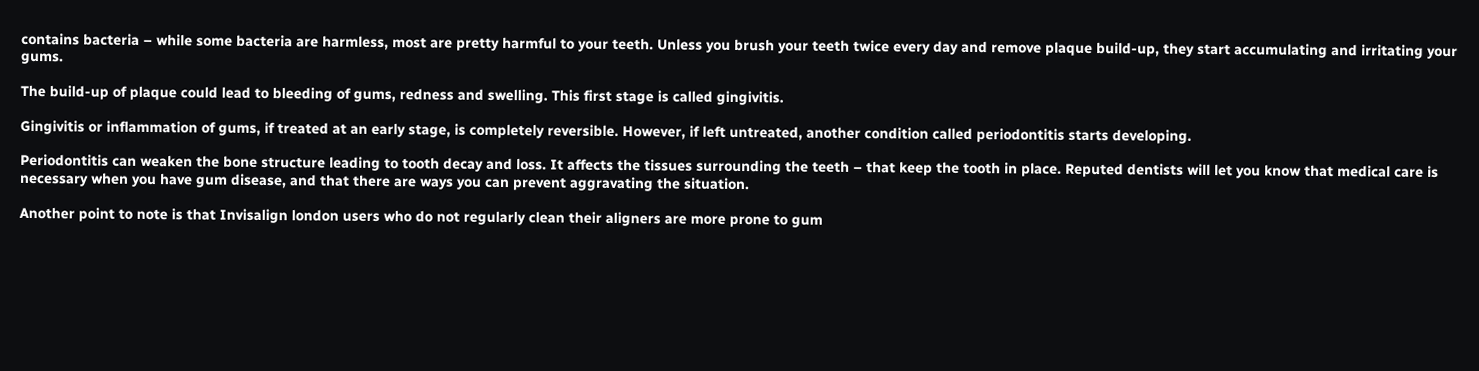contains bacteria – while some bacteria are harmless, most are pretty harmful to your teeth. Unless you brush your teeth twice every day and remove plaque build-up, they start accumulating and irritating your gums.

The build-up of plaque could lead to bleeding of gums, redness and swelling. This first stage is called gingivitis.

Gingivitis or inflammation of gums, if treated at an early stage, is completely reversible. However, if left untreated, another condition called periodontitis starts developing.

Periodontitis can weaken the bone structure leading to tooth decay and loss. It affects the tissues surrounding the teeth – that keep the tooth in place. Reputed dentists will let you know that medical care is necessary when you have gum disease, and that there are ways you can prevent aggravating the situation.

Another point to note is that Invisalign london users who do not regularly clean their aligners are more prone to gum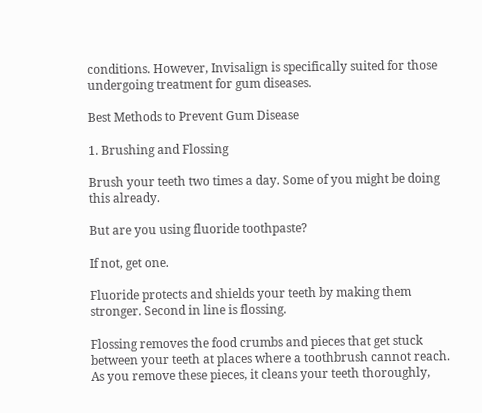conditions. However, Invisalign is specifically suited for those undergoing treatment for gum diseases.

Best Methods to Prevent Gum Disease

1. Brushing and Flossing

Brush your teeth two times a day. Some of you might be doing this already.

But are you using fluoride toothpaste?

If not, get one.

Fluoride protects and shields your teeth by making them stronger. Second in line is flossing.

Flossing removes the food crumbs and pieces that get stuck between your teeth at places where a toothbrush cannot reach. As you remove these pieces, it cleans your teeth thoroughly,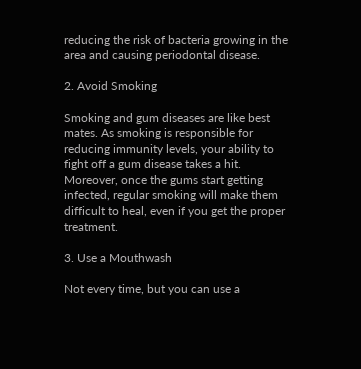reducing the risk of bacteria growing in the area and causing periodontal disease.

2. Avoid Smoking

Smoking and gum diseases are like best mates. As smoking is responsible for reducing immunity levels, your ability to fight off a gum disease takes a hit. Moreover, once the gums start getting infected, regular smoking will make them difficult to heal, even if you get the proper treatment.

3. Use a Mouthwash

Not every time, but you can use a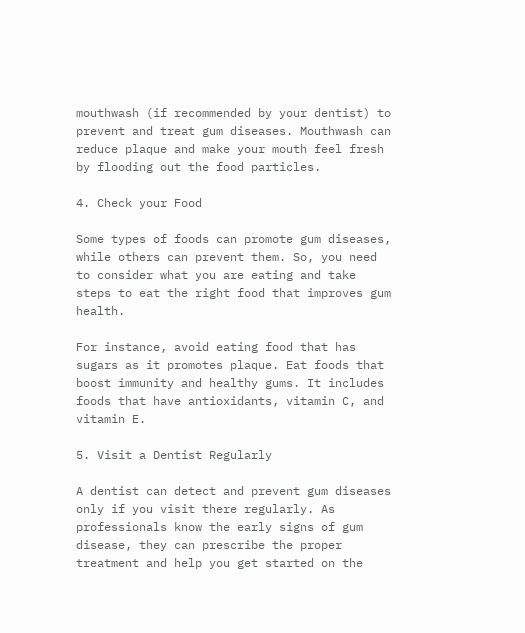mouthwash (if recommended by your dentist) to prevent and treat gum diseases. Mouthwash can reduce plaque and make your mouth feel fresh by flooding out the food particles.

4. Check your Food

Some types of foods can promote gum diseases, while others can prevent them. So, you need to consider what you are eating and take steps to eat the right food that improves gum health.

For instance, avoid eating food that has sugars as it promotes plaque. Eat foods that boost immunity and healthy gums. It includes foods that have antioxidants, vitamin C, and vitamin E.

5. Visit a Dentist Regularly

A dentist can detect and prevent gum diseases only if you visit there regularly. As professionals know the early signs of gum disease, they can prescribe the proper treatment and help you get started on the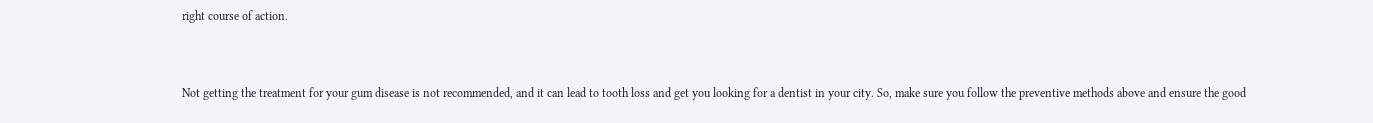right course of action.


Not getting the treatment for your gum disease is not recommended, and it can lead to tooth loss and get you looking for a dentist in your city. So, make sure you follow the preventive methods above and ensure the good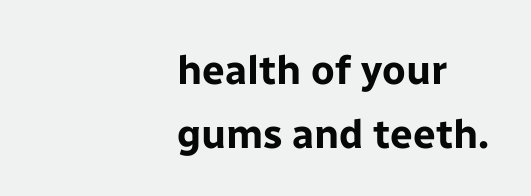health of your gums and teeth.